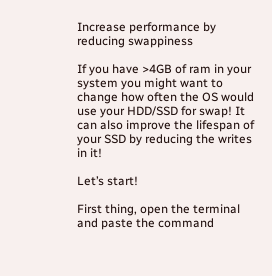Increase performance by reducing swappiness

If you have >4GB of ram in your system you might want to change how often the OS would use your HDD/SSD for swap! It can also improve the lifespan of your SSD by reducing the writes in it!

Let’s start!

First thing, open the terminal and paste the command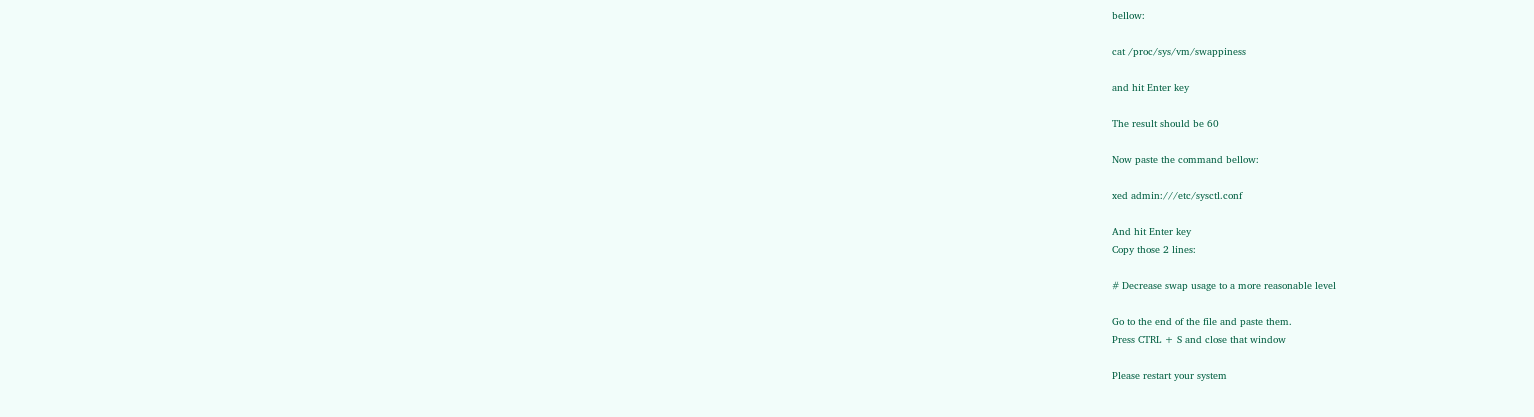bellow:

cat /proc/sys/vm/swappiness

and hit Enter key

The result should be 60

Now paste the command bellow:

xed admin:///etc/sysctl.conf

And hit Enter key
Copy those 2 lines:

# Decrease swap usage to a more reasonable level

Go to the end of the file and paste them.
Press CTRL + S and close that window

Please restart your system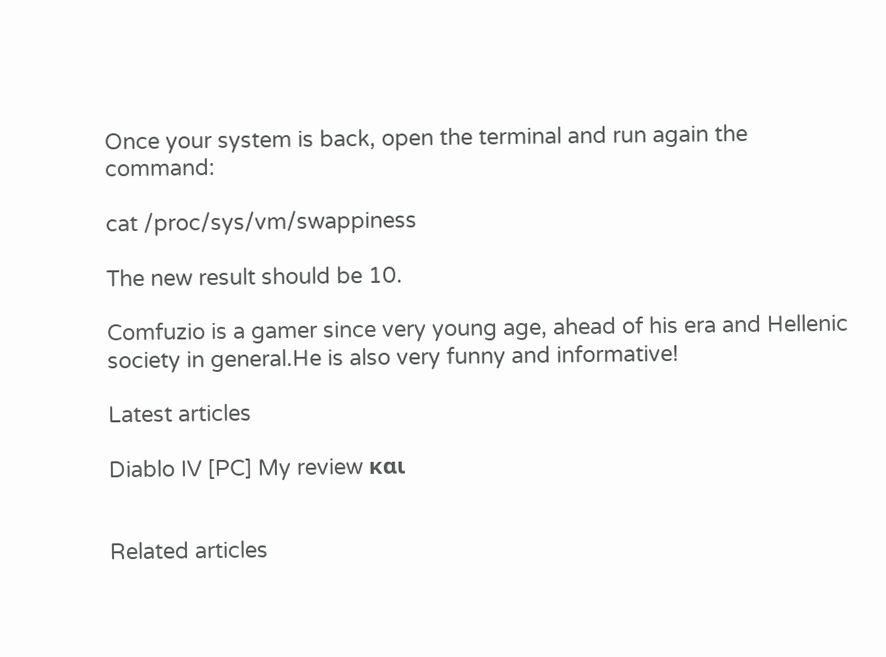Once your system is back, open the terminal and run again the command:

cat /proc/sys/vm/swappiness

The new result should be 10.

Comfuzio is a gamer since very young age, ahead of his era and Hellenic society in general.He is also very funny and informative!

Latest articles

Diablo IV [PC] My review και


Related articles